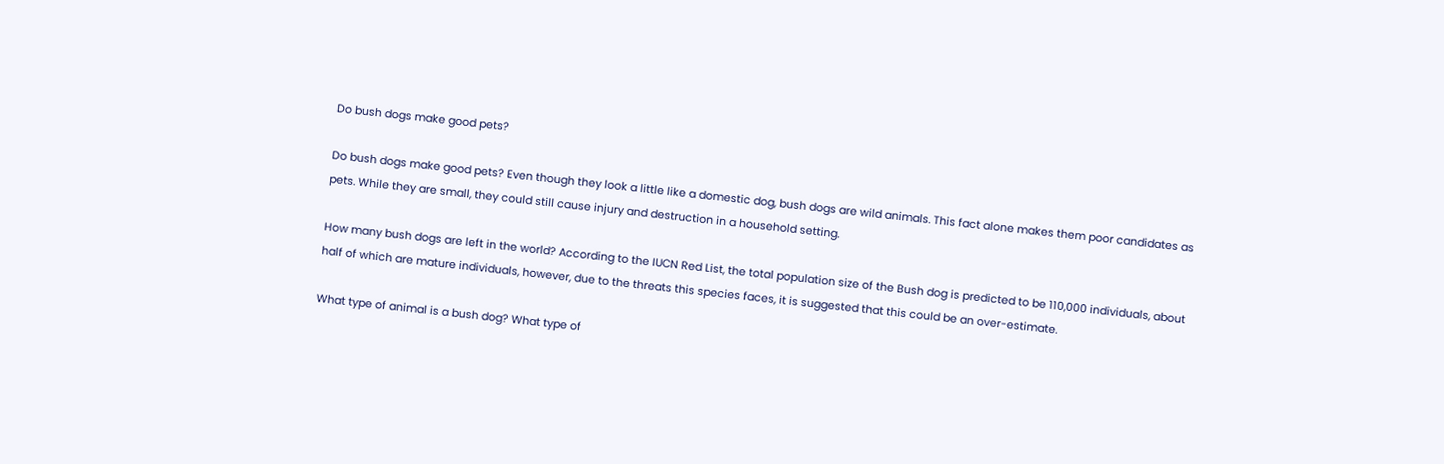Do bush dogs make good pets?

Do bush dogs make good pets? Even though they look a little like a domestic dog, bush dogs are wild animals. This fact alone makes them poor candidates as pets. While they are small, they could still cause injury and destruction in a household setting.

How many bush dogs are left in the world? According to the IUCN Red List, the total population size of the Bush dog is predicted to be 110,000 individuals, about half of which are mature individuals, however, due to the threats this species faces, it is suggested that this could be an over-estimate.

What type of animal is a bush dog? What type of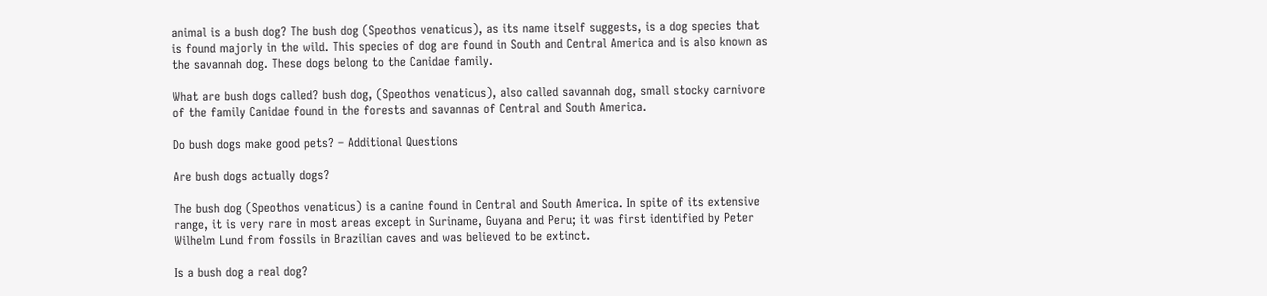animal is a bush dog? The bush dog (Speothos venaticus), as its name itself suggests, is a dog species that is found majorly in the wild. This species of dog are found in South and Central America and is also known as the savannah dog. These dogs belong to the Canidae family.

What are bush dogs called? bush dog, (Speothos venaticus), also called savannah dog, small stocky carnivore of the family Canidae found in the forests and savannas of Central and South America.

Do bush dogs make good pets? – Additional Questions

Are bush dogs actually dogs?

The bush dog (Speothos venaticus) is a canine found in Central and South America. In spite of its extensive range, it is very rare in most areas except in Suriname, Guyana and Peru; it was first identified by Peter Wilhelm Lund from fossils in Brazilian caves and was believed to be extinct.

Is a bush dog a real dog?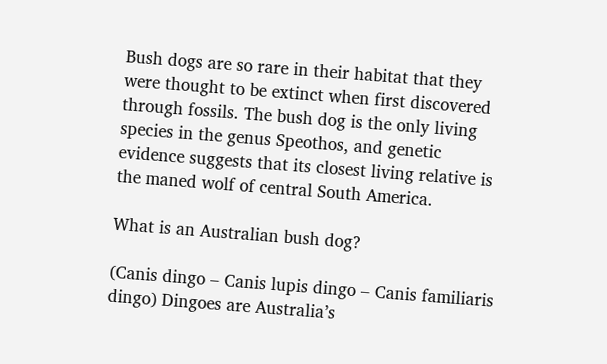Bush dogs are so rare in their habitat that they were thought to be extinct when first discovered through fossils. The bush dog is the only living species in the genus Speothos, and genetic evidence suggests that its closest living relative is the maned wolf of central South America.

What is an Australian bush dog?

(Canis dingo – Canis lupis dingo – Canis familiaris dingo) Dingoes are Australia’s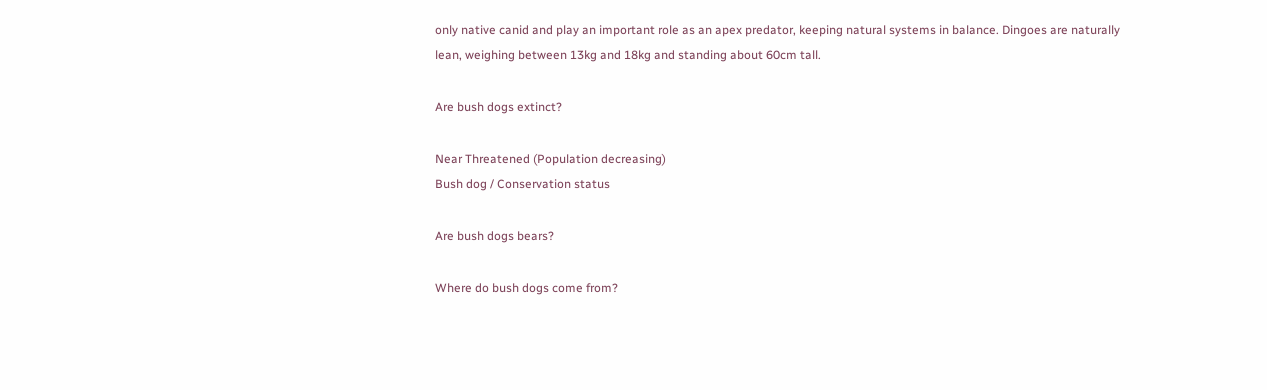only native canid and play an important role as an apex predator, keeping natural systems in balance. Dingoes are naturally lean, weighing between 13kg and 18kg and standing about 60cm tall.

Are bush dogs extinct?

Near Threatened (Population decreasing)
Bush dog / Conservation status

Are bush dogs bears?

Where do bush dogs come from?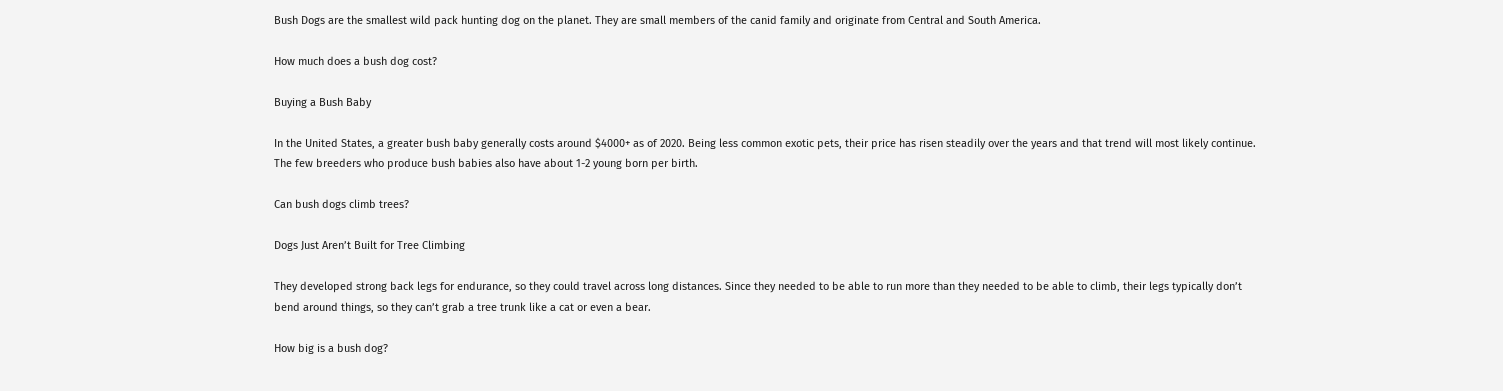Bush Dogs are the smallest wild pack hunting dog on the planet. They are small members of the canid family and originate from Central and South America.

How much does a bush dog cost?

Buying a Bush Baby

In the United States, a greater bush baby generally costs around $4000+ as of 2020. Being less common exotic pets, their price has risen steadily over the years and that trend will most likely continue. The few breeders who produce bush babies also have about 1-2 young born per birth.

Can bush dogs climb trees?

Dogs Just Aren’t Built for Tree Climbing

They developed strong back legs for endurance, so they could travel across long distances. Since they needed to be able to run more than they needed to be able to climb, their legs typically don’t bend around things, so they can’t grab a tree trunk like a cat or even a bear.

How big is a bush dog?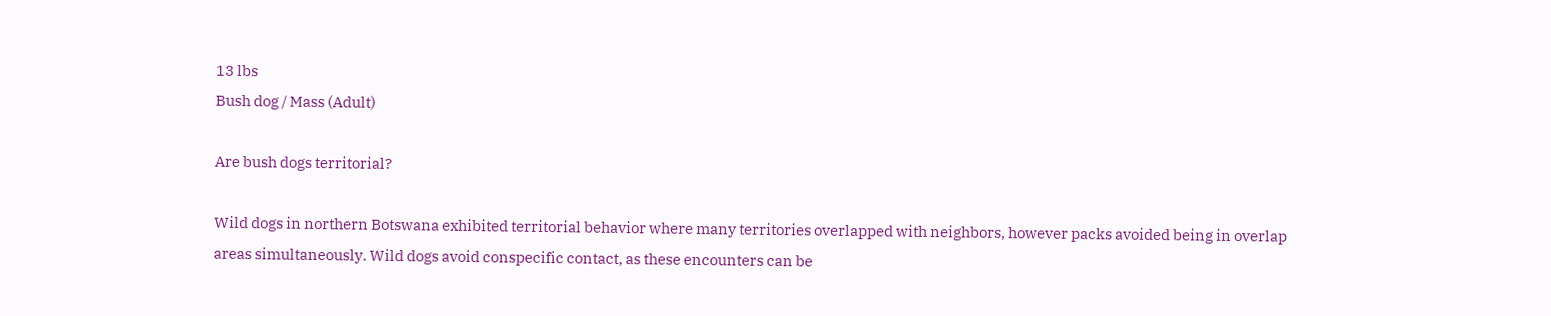13 lbs
Bush dog / Mass (Adult)

Are bush dogs territorial?

Wild dogs in northern Botswana exhibited territorial behavior where many territories overlapped with neighbors, however packs avoided being in overlap areas simultaneously. Wild dogs avoid conspecific contact, as these encounters can be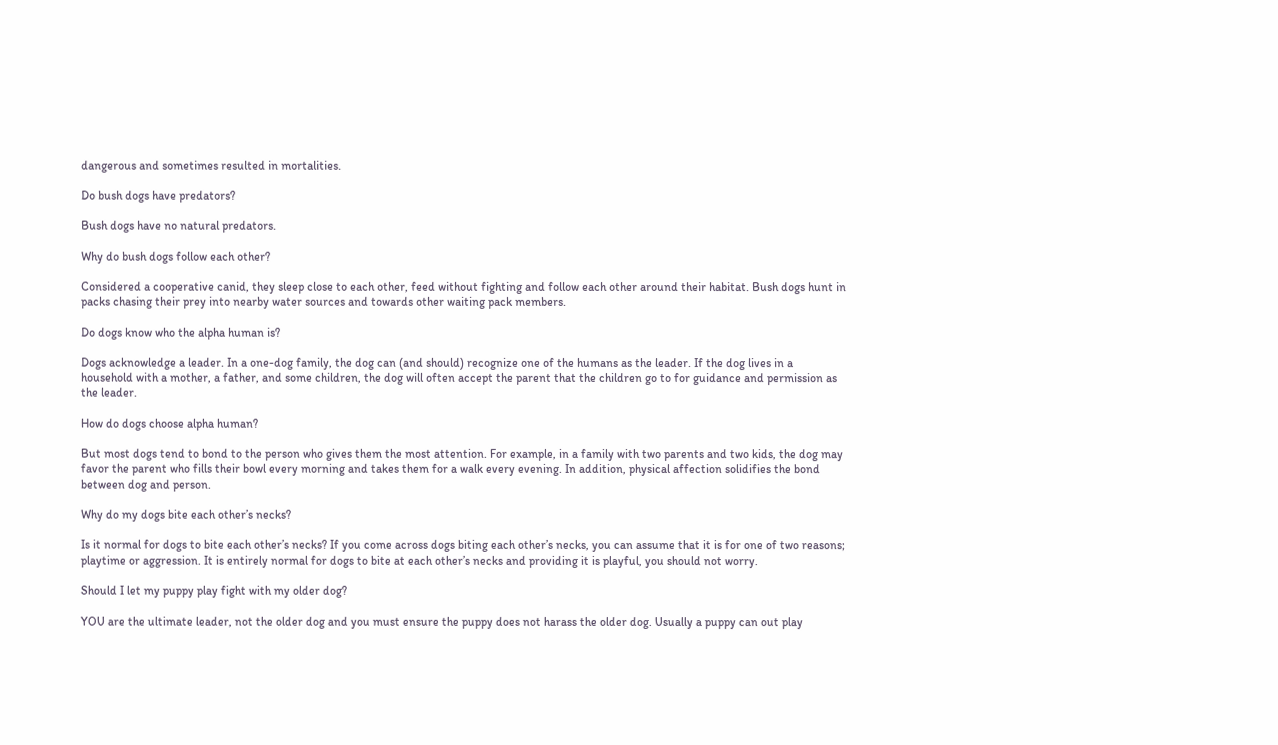dangerous and sometimes resulted in mortalities.

Do bush dogs have predators?

Bush dogs have no natural predators.

Why do bush dogs follow each other?

Considered a cooperative canid, they sleep close to each other, feed without fighting and follow each other around their habitat. Bush dogs hunt in packs chasing their prey into nearby water sources and towards other waiting pack members.

Do dogs know who the alpha human is?

Dogs acknowledge a leader. In a one-dog family, the dog can (and should) recognize one of the humans as the leader. If the dog lives in a household with a mother, a father, and some children, the dog will often accept the parent that the children go to for guidance and permission as the leader.

How do dogs choose alpha human?

But most dogs tend to bond to the person who gives them the most attention. For example, in a family with two parents and two kids, the dog may favor the parent who fills their bowl every morning and takes them for a walk every evening. In addition, physical affection solidifies the bond between dog and person.

Why do my dogs bite each other’s necks?

Is it normal for dogs to bite each other’s necks? If you come across dogs biting each other’s necks, you can assume that it is for one of two reasons; playtime or aggression. It is entirely normal for dogs to bite at each other’s necks and providing it is playful, you should not worry.

Should I let my puppy play fight with my older dog?

YOU are the ultimate leader, not the older dog and you must ensure the puppy does not harass the older dog. Usually a puppy can out play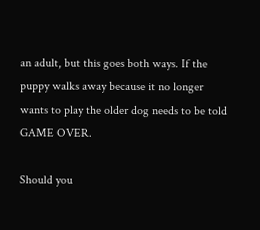an adult, but this goes both ways. If the puppy walks away because it no longer wants to play the older dog needs to be told GAME OVER.

Should you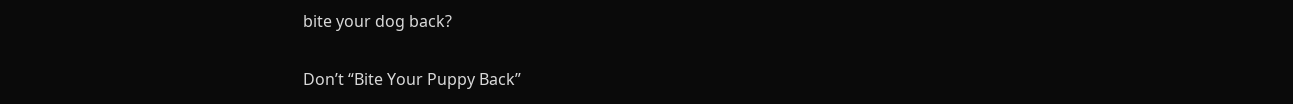bite your dog back?

Don’t “Bite Your Puppy Back”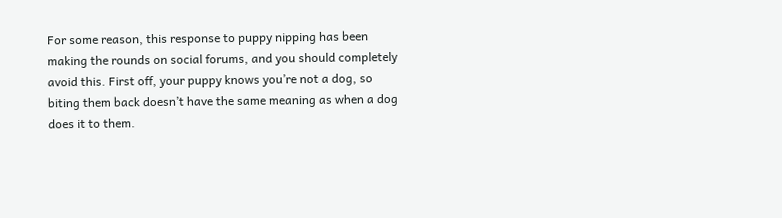For some reason, this response to puppy nipping has been making the rounds on social forums, and you should completely avoid this. First off, your puppy knows you’re not a dog, so biting them back doesn’t have the same meaning as when a dog does it to them.